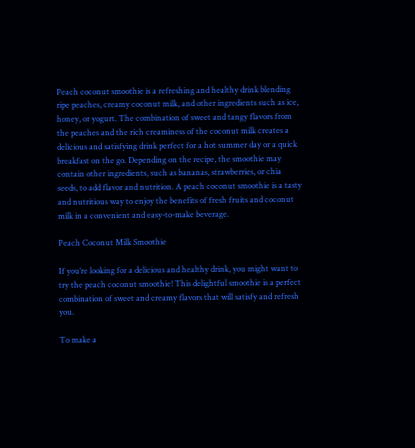Peach coconut smoothie is a refreshing and healthy drink blending ripe peaches, creamy coconut milk, and other ingredients such as ice, honey, or yogurt. The combination of sweet and tangy flavors from the peaches and the rich creaminess of the coconut milk creates a delicious and satisfying drink perfect for a hot summer day or a quick breakfast on the go. Depending on the recipe, the smoothie may contain other ingredients, such as bananas, strawberries, or chia seeds, to add flavor and nutrition. A peach coconut smoothie is a tasty and nutritious way to enjoy the benefits of fresh fruits and coconut milk in a convenient and easy-to-make beverage.

Peach Coconut Milk Smoothie

If you’re looking for a delicious and healthy drink, you might want to try the peach coconut smoothie! This delightful smoothie is a perfect combination of sweet and creamy flavors that will satisfy and refresh you.

To make a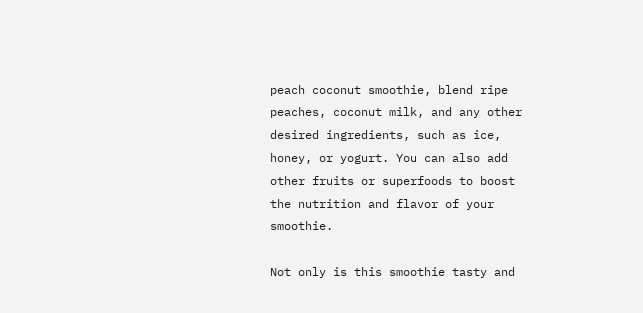peach coconut smoothie, blend ripe peaches, coconut milk, and any other desired ingredients, such as ice, honey, or yogurt. You can also add other fruits or superfoods to boost the nutrition and flavor of your smoothie.

Not only is this smoothie tasty and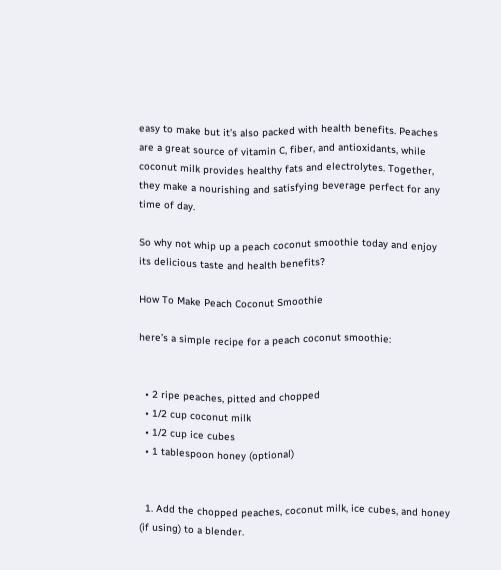easy to make but it’s also packed with health benefits. Peaches are a great source of vitamin C, fiber, and antioxidants, while coconut milk provides healthy fats and electrolytes. Together, they make a nourishing and satisfying beverage perfect for any time of day.

So why not whip up a peach coconut smoothie today and enjoy its delicious taste and health benefits?

How To Make Peach Coconut Smoothie

here’s a simple recipe for a peach coconut smoothie:


  • 2 ripe peaches, pitted and chopped
  • 1/2 cup coconut milk
  • 1/2 cup ice cubes
  • 1 tablespoon honey (optional)


  1. Add the chopped peaches, coconut milk, ice cubes, and honey (if using) to a blender.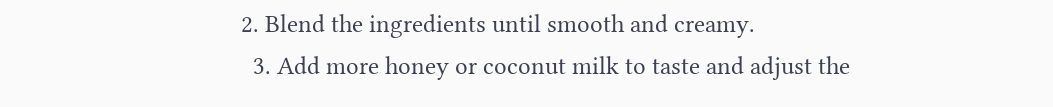2. Blend the ingredients until smooth and creamy.
  3. Add more honey or coconut milk to taste and adjust the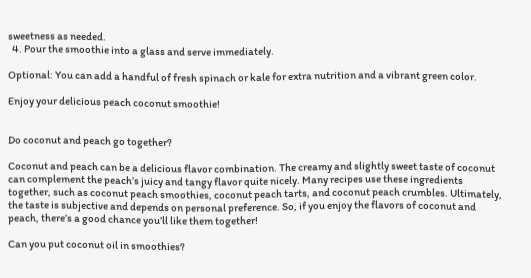sweetness as needed.
  4. Pour the smoothie into a glass and serve immediately.

Optional: You can add a handful of fresh spinach or kale for extra nutrition and a vibrant green color.

Enjoy your delicious peach coconut smoothie!


Do coconut and peach go together?

Coconut and peach can be a delicious flavor combination. The creamy and slightly sweet taste of coconut can complement the peach’s juicy and tangy flavor quite nicely. Many recipes use these ingredients together, such as coconut peach smoothies, coconut peach tarts, and coconut peach crumbles. Ultimately, the taste is subjective and depends on personal preference. So, if you enjoy the flavors of coconut and peach, there’s a good chance you’ll like them together!

Can you put coconut oil in smoothies?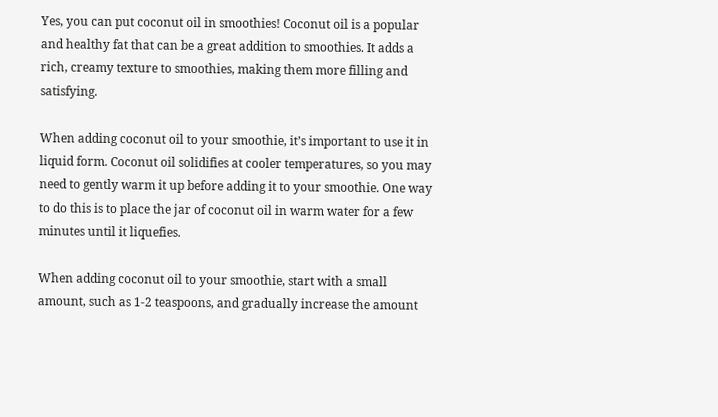Yes, you can put coconut oil in smoothies! Coconut oil is a popular and healthy fat that can be a great addition to smoothies. It adds a rich, creamy texture to smoothies, making them more filling and satisfying.

When adding coconut oil to your smoothie, it’s important to use it in liquid form. Coconut oil solidifies at cooler temperatures, so you may need to gently warm it up before adding it to your smoothie. One way to do this is to place the jar of coconut oil in warm water for a few minutes until it liquefies.

When adding coconut oil to your smoothie, start with a small amount, such as 1-2 teaspoons, and gradually increase the amount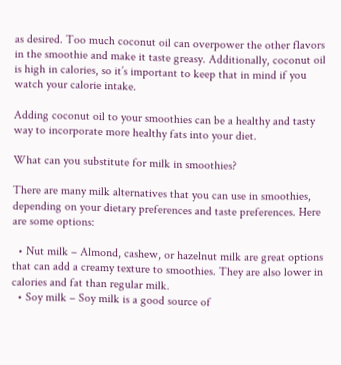as desired. Too much coconut oil can overpower the other flavors in the smoothie and make it taste greasy. Additionally, coconut oil is high in calories, so it’s important to keep that in mind if you watch your calorie intake.

Adding coconut oil to your smoothies can be a healthy and tasty way to incorporate more healthy fats into your diet.

What can you substitute for milk in smoothies?

There are many milk alternatives that you can use in smoothies, depending on your dietary preferences and taste preferences. Here are some options:

  • Nut milk – Almond, cashew, or hazelnut milk are great options that can add a creamy texture to smoothies. They are also lower in calories and fat than regular milk.
  • Soy milk – Soy milk is a good source of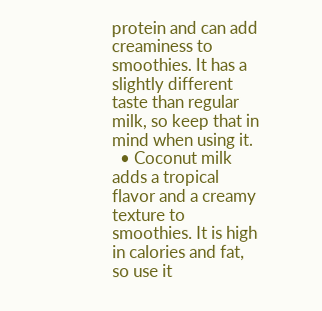protein and can add creaminess to smoothies. It has a slightly different taste than regular milk, so keep that in mind when using it.
  • Coconut milk adds a tropical flavor and a creamy texture to smoothies. It is high in calories and fat, so use it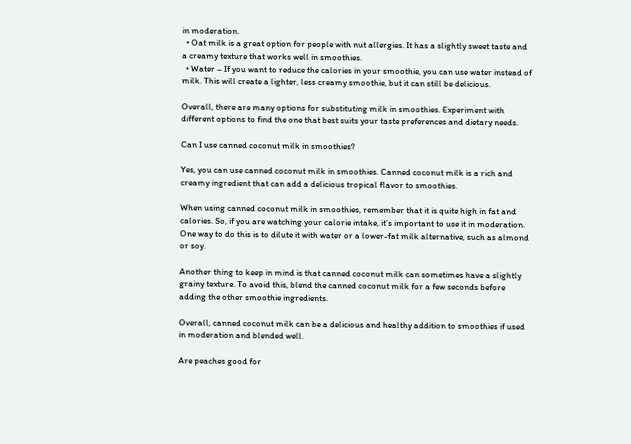in moderation.
  • Oat milk is a great option for people with nut allergies. It has a slightly sweet taste and a creamy texture that works well in smoothies.
  • Water – If you want to reduce the calories in your smoothie, you can use water instead of milk. This will create a lighter, less creamy smoothie, but it can still be delicious.

Overall, there are many options for substituting milk in smoothies. Experiment with different options to find the one that best suits your taste preferences and dietary needs.

Can I use canned coconut milk in smoothies?

Yes, you can use canned coconut milk in smoothies. Canned coconut milk is a rich and creamy ingredient that can add a delicious tropical flavor to smoothies.

When using canned coconut milk in smoothies, remember that it is quite high in fat and calories. So, if you are watching your calorie intake, it’s important to use it in moderation. One way to do this is to dilute it with water or a lower-fat milk alternative, such as almond or soy.

Another thing to keep in mind is that canned coconut milk can sometimes have a slightly grainy texture. To avoid this, blend the canned coconut milk for a few seconds before adding the other smoothie ingredients.

Overall, canned coconut milk can be a delicious and healthy addition to smoothies if used in moderation and blended well.

Are peaches good for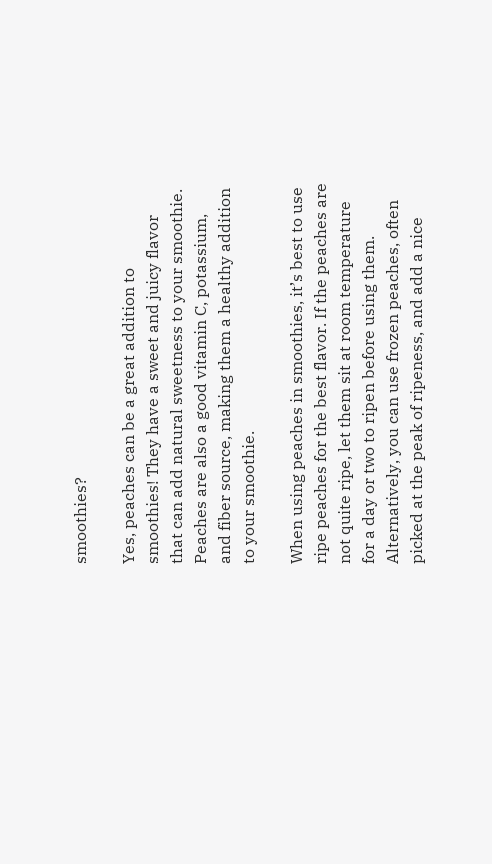smoothies?

Yes, peaches can be a great addition to smoothies! They have a sweet and juicy flavor that can add natural sweetness to your smoothie. Peaches are also a good vitamin C, potassium, and fiber source, making them a healthy addition to your smoothie.

When using peaches in smoothies, it’s best to use ripe peaches for the best flavor. If the peaches are not quite ripe, let them sit at room temperature for a day or two to ripen before using them. Alternatively, you can use frozen peaches, often picked at the peak of ripeness, and add a nice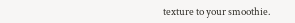texture to your smoothie.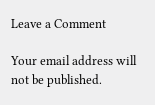Leave a Comment

Your email address will not be published.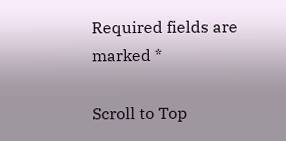Required fields are marked *

Scroll to Top